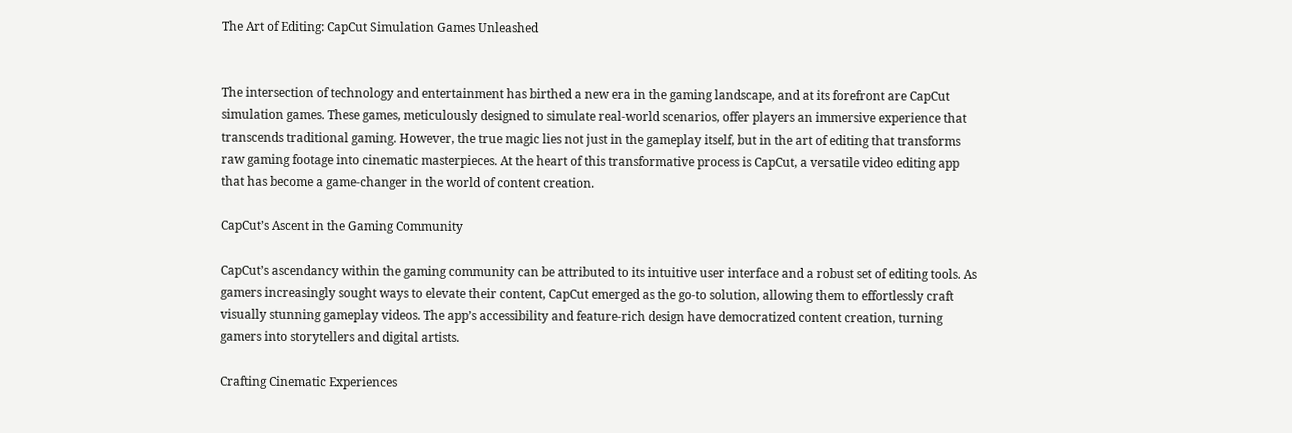The Art of Editing: CapCut Simulation Games Unleashed


The intersection of technology and entertainment has birthed a new era in the gaming landscape, and at its forefront are CapCut simulation games. These games, meticulously designed to simulate real-world scenarios, offer players an immersive experience that transcends traditional gaming. However, the true magic lies not just in the gameplay itself, but in the art of editing that transforms raw gaming footage into cinematic masterpieces. At the heart of this transformative process is CapCut, a versatile video editing app that has become a game-changer in the world of content creation.

CapCut’s Ascent in the Gaming Community

CapCut’s ascendancy within the gaming community can be attributed to its intuitive user interface and a robust set of editing tools. As gamers increasingly sought ways to elevate their content, CapCut emerged as the go-to solution, allowing them to effortlessly craft visually stunning gameplay videos. The app’s accessibility and feature-rich design have democratized content creation, turning gamers into storytellers and digital artists.

Crafting Cinematic Experiences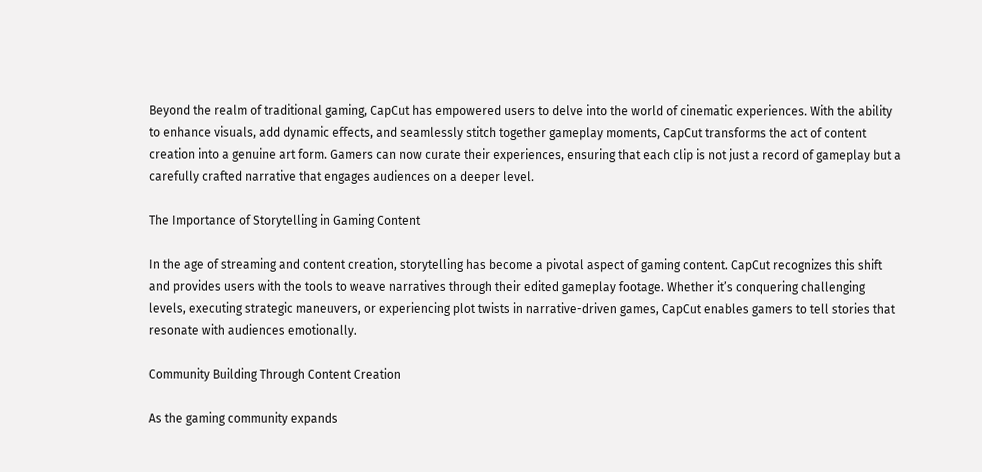Beyond the realm of traditional gaming, CapCut has empowered users to delve into the world of cinematic experiences. With the ability to enhance visuals, add dynamic effects, and seamlessly stitch together gameplay moments, CapCut transforms the act of content creation into a genuine art form. Gamers can now curate their experiences, ensuring that each clip is not just a record of gameplay but a carefully crafted narrative that engages audiences on a deeper level.

The Importance of Storytelling in Gaming Content

In the age of streaming and content creation, storytelling has become a pivotal aspect of gaming content. CapCut recognizes this shift and provides users with the tools to weave narratives through their edited gameplay footage. Whether it’s conquering challenging levels, executing strategic maneuvers, or experiencing plot twists in narrative-driven games, CapCut enables gamers to tell stories that resonate with audiences emotionally.

Community Building Through Content Creation

As the gaming community expands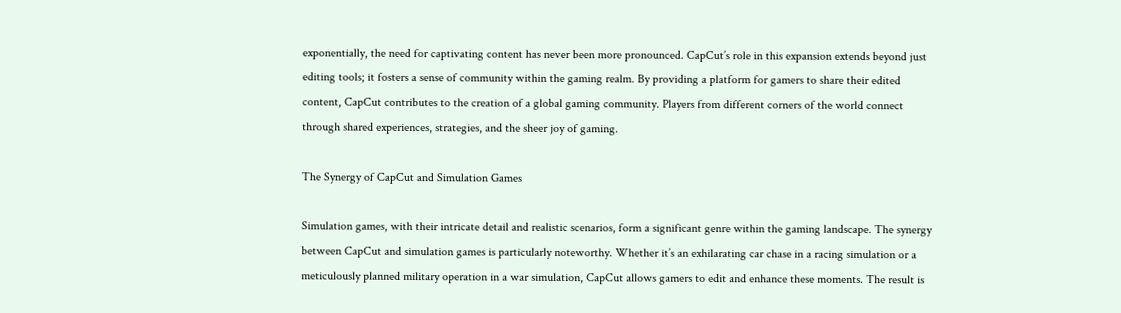exponentially, the need for captivating content has never been more pronounced. CapCut’s role in this expansion extends beyond just editing tools; it fosters a sense of community within the gaming realm. By providing a platform for gamers to share their edited content, CapCut contributes to the creation of a global gaming community. Players from different corners of the world connect through shared experiences, strategies, and the sheer joy of gaming.

The Synergy of CapCut and Simulation Games

Simulation games, with their intricate detail and realistic scenarios, form a significant genre within the gaming landscape. The synergy between CapCut and simulation games is particularly noteworthy. Whether it’s an exhilarating car chase in a racing simulation or a meticulously planned military operation in a war simulation, CapCut allows gamers to edit and enhance these moments. The result is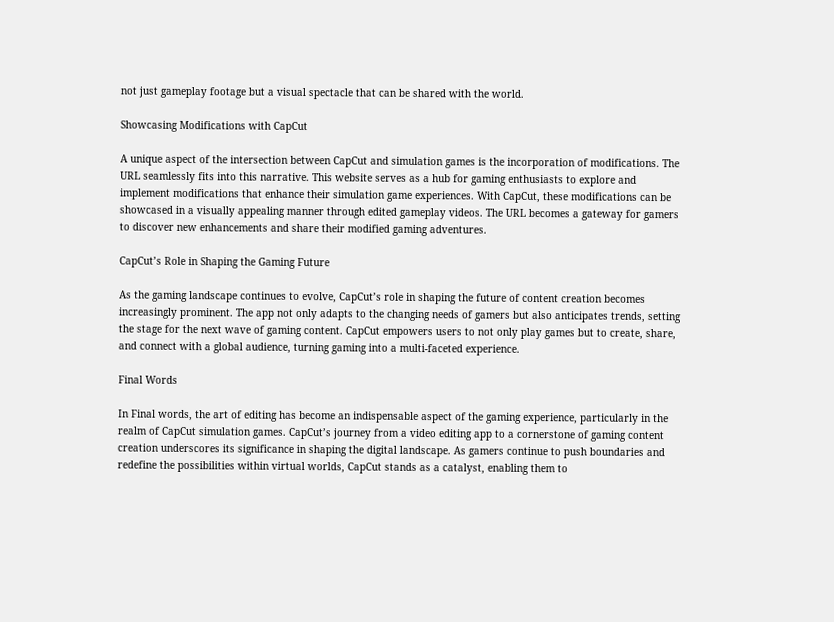not just gameplay footage but a visual spectacle that can be shared with the world.

Showcasing Modifications with CapCut

A unique aspect of the intersection between CapCut and simulation games is the incorporation of modifications. The URL seamlessly fits into this narrative. This website serves as a hub for gaming enthusiasts to explore and implement modifications that enhance their simulation game experiences. With CapCut, these modifications can be showcased in a visually appealing manner through edited gameplay videos. The URL becomes a gateway for gamers to discover new enhancements and share their modified gaming adventures.

CapCut’s Role in Shaping the Gaming Future

As the gaming landscape continues to evolve, CapCut’s role in shaping the future of content creation becomes increasingly prominent. The app not only adapts to the changing needs of gamers but also anticipates trends, setting the stage for the next wave of gaming content. CapCut empowers users to not only play games but to create, share, and connect with a global audience, turning gaming into a multi-faceted experience.

Final Words

In Final words, the art of editing has become an indispensable aspect of the gaming experience, particularly in the realm of CapCut simulation games. CapCut’s journey from a video editing app to a cornerstone of gaming content creation underscores its significance in shaping the digital landscape. As gamers continue to push boundaries and redefine the possibilities within virtual worlds, CapCut stands as a catalyst, enabling them to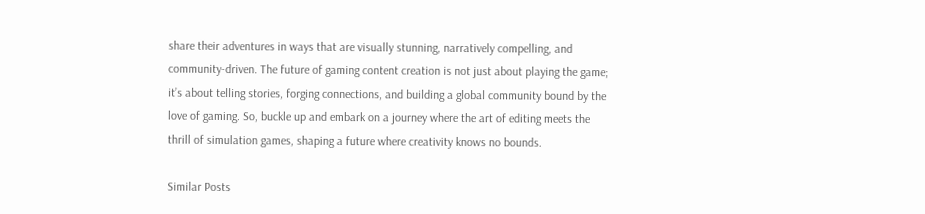share their adventures in ways that are visually stunning, narratively compelling, and community-driven. The future of gaming content creation is not just about playing the game; it’s about telling stories, forging connections, and building a global community bound by the love of gaming. So, buckle up and embark on a journey where the art of editing meets the thrill of simulation games, shaping a future where creativity knows no bounds.

Similar Posts